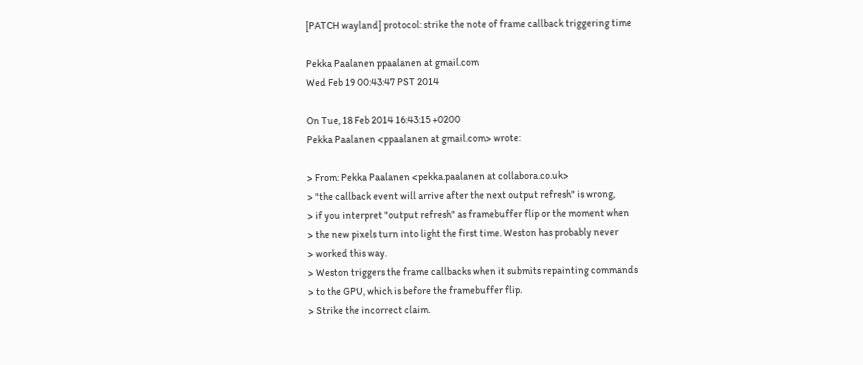[PATCH wayland] protocol: strike the note of frame callback triggering time

Pekka Paalanen ppaalanen at gmail.com
Wed Feb 19 00:43:47 PST 2014

On Tue, 18 Feb 2014 16:43:15 +0200
Pekka Paalanen <ppaalanen at gmail.com> wrote:

> From: Pekka Paalanen <pekka.paalanen at collabora.co.uk>
> "the callback event will arrive after the next output refresh" is wrong,
> if you interpret "output refresh" as framebuffer flip or the moment when
> the new pixels turn into light the first time. Weston has probably never
> worked this way.
> Weston triggers the frame callbacks when it submits repainting commands
> to the GPU, which is before the framebuffer flip.
> Strike the incorrect claim.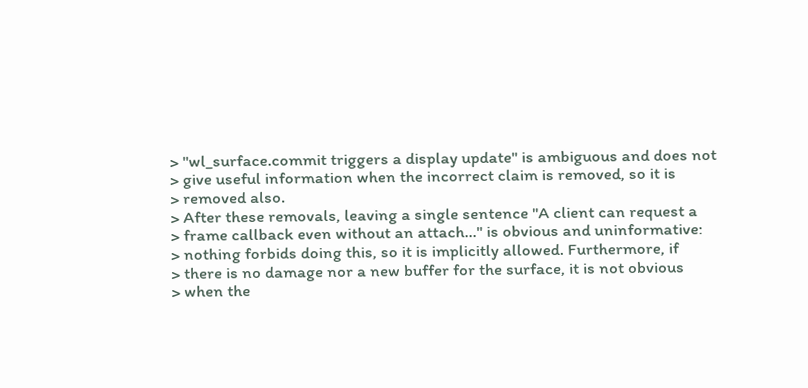> "wl_surface.commit triggers a display update" is ambiguous and does not
> give useful information when the incorrect claim is removed, so it is
> removed also.
> After these removals, leaving a single sentence "A client can request a
> frame callback even without an attach..." is obvious and uninformative:
> nothing forbids doing this, so it is implicitly allowed. Furthermore, if
> there is no damage nor a new buffer for the surface, it is not obvious
> when the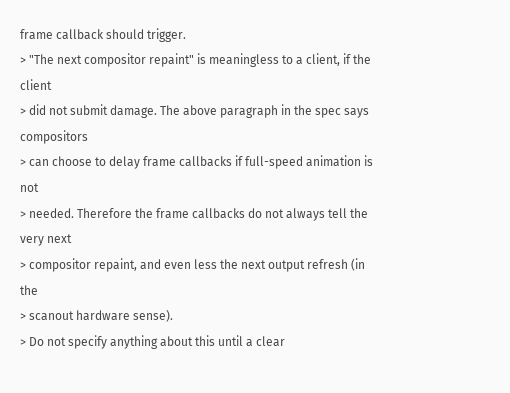frame callback should trigger.
> "The next compositor repaint" is meaningless to a client, if the client
> did not submit damage. The above paragraph in the spec says compositors
> can choose to delay frame callbacks if full-speed animation is not
> needed. Therefore the frame callbacks do not always tell the very next
> compositor repaint, and even less the next output refresh (in the
> scanout hardware sense).
> Do not specify anything about this until a clear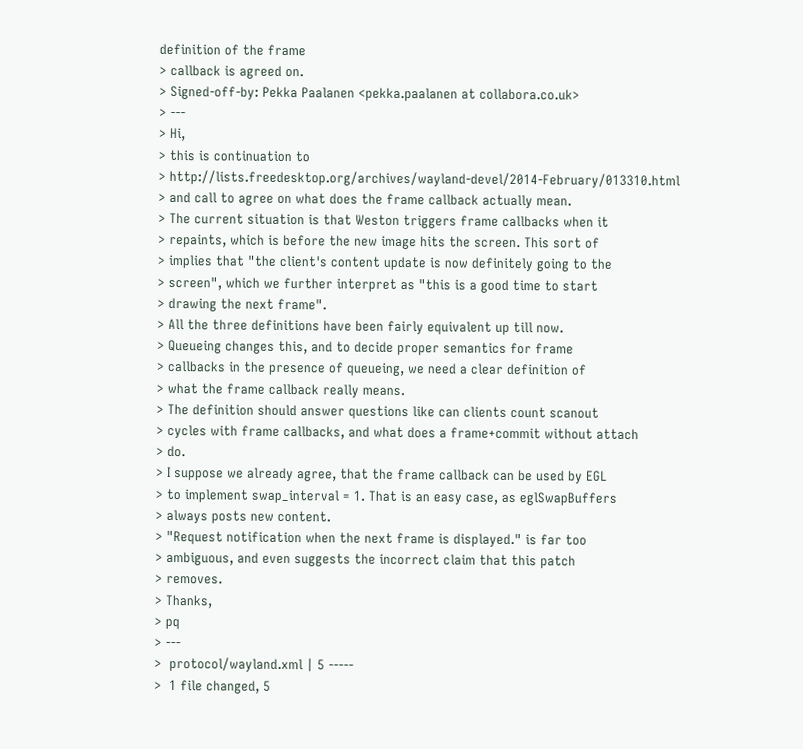definition of the frame
> callback is agreed on.
> Signed-off-by: Pekka Paalanen <pekka.paalanen at collabora.co.uk>
> ---
> Hi,
> this is continuation to
> http://lists.freedesktop.org/archives/wayland-devel/2014-February/013310.html
> and call to agree on what does the frame callback actually mean.
> The current situation is that Weston triggers frame callbacks when it
> repaints, which is before the new image hits the screen. This sort of
> implies that "the client's content update is now definitely going to the
> screen", which we further interpret as "this is a good time to start
> drawing the next frame".
> All the three definitions have been fairly equivalent up till now.
> Queueing changes this, and to decide proper semantics for frame
> callbacks in the presence of queueing, we need a clear definition of
> what the frame callback really means.
> The definition should answer questions like can clients count scanout
> cycles with frame callbacks, and what does a frame+commit without attach
> do.
> I suppose we already agree, that the frame callback can be used by EGL
> to implement swap_interval = 1. That is an easy case, as eglSwapBuffers
> always posts new content.
> "Request notification when the next frame is displayed." is far too
> ambiguous, and even suggests the incorrect claim that this patch
> removes.
> Thanks,
> pq
> ---
>  protocol/wayland.xml | 5 -----
>  1 file changed, 5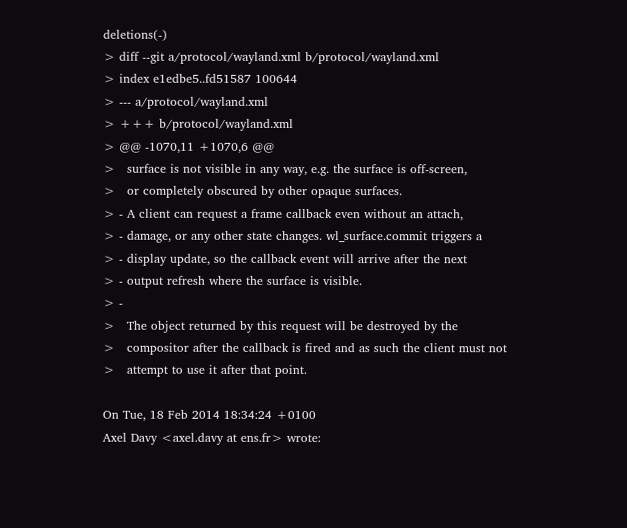deletions(-)
> diff --git a/protocol/wayland.xml b/protocol/wayland.xml
> index e1edbe5..fd51587 100644
> --- a/protocol/wayland.xml
> +++ b/protocol/wayland.xml
> @@ -1070,11 +1070,6 @@
>   surface is not visible in any way, e.g. the surface is off-screen,
>   or completely obscured by other opaque surfaces.
> - A client can request a frame callback even without an attach,
> - damage, or any other state changes. wl_surface.commit triggers a
> - display update, so the callback event will arrive after the next
> - output refresh where the surface is visible.
> -
>   The object returned by this request will be destroyed by the
>   compositor after the callback is fired and as such the client must not
>   attempt to use it after that point.

On Tue, 18 Feb 2014 18:34:24 +0100
Axel Davy <axel.davy at ens.fr> wrote: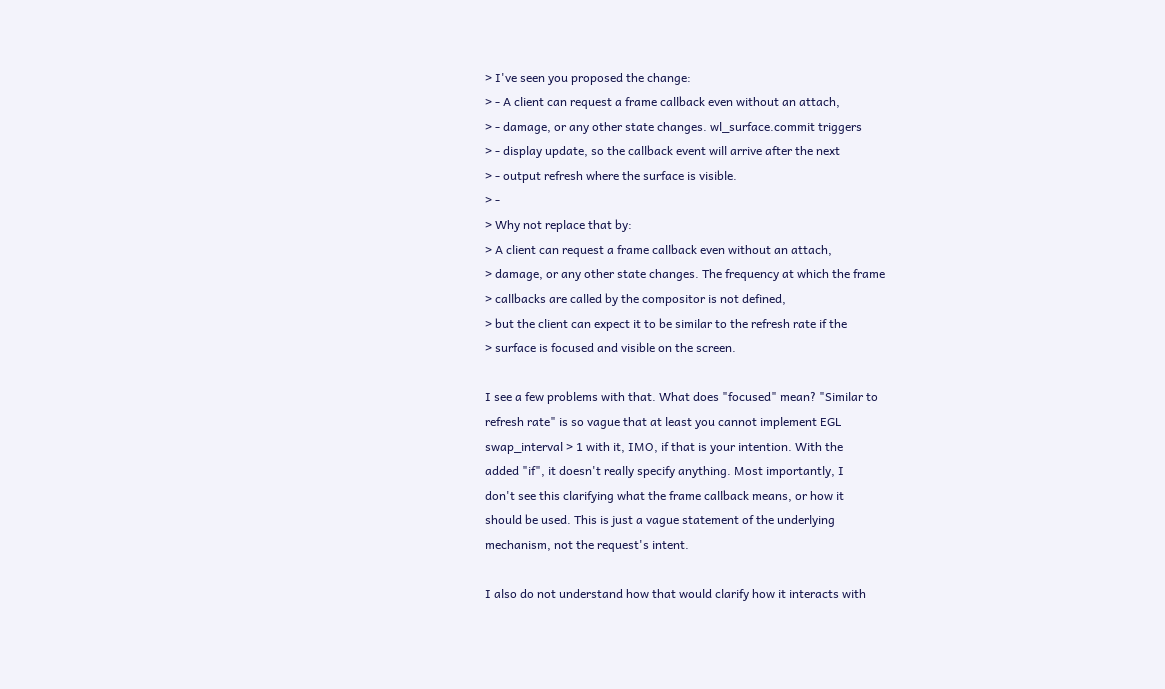> I've seen you proposed the change:
> - A client can request a frame callback even without an attach,
> - damage, or any other state changes. wl_surface.commit triggers
> - display update, so the callback event will arrive after the next
> - output refresh where the surface is visible.
> -
> Why not replace that by:
> A client can request a frame callback even without an attach,
> damage, or any other state changes. The frequency at which the frame
> callbacks are called by the compositor is not defined,
> but the client can expect it to be similar to the refresh rate if the
> surface is focused and visible on the screen.

I see a few problems with that. What does "focused" mean? "Similar to
refresh rate" is so vague that at least you cannot implement EGL
swap_interval > 1 with it, IMO, if that is your intention. With the
added "if", it doesn't really specify anything. Most importantly, I
don't see this clarifying what the frame callback means, or how it
should be used. This is just a vague statement of the underlying
mechanism, not the request's intent.

I also do not understand how that would clarify how it interacts with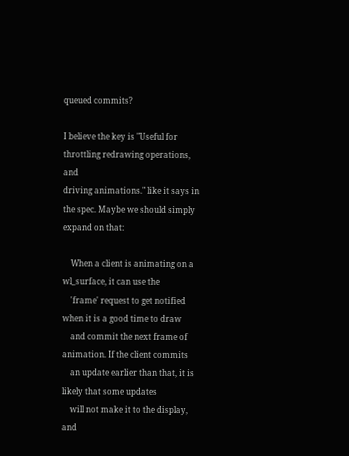queued commits?

I believe the key is "Useful for throttling redrawing operations, and
driving animations." like it says in the spec. Maybe we should simply
expand on that:

    When a client is animating on a wl_surface, it can use the
    'frame' request to get notified when it is a good time to draw
    and commit the next frame of animation. If the client commits
    an update earlier than that, it is likely that some updates
    will not make it to the display, and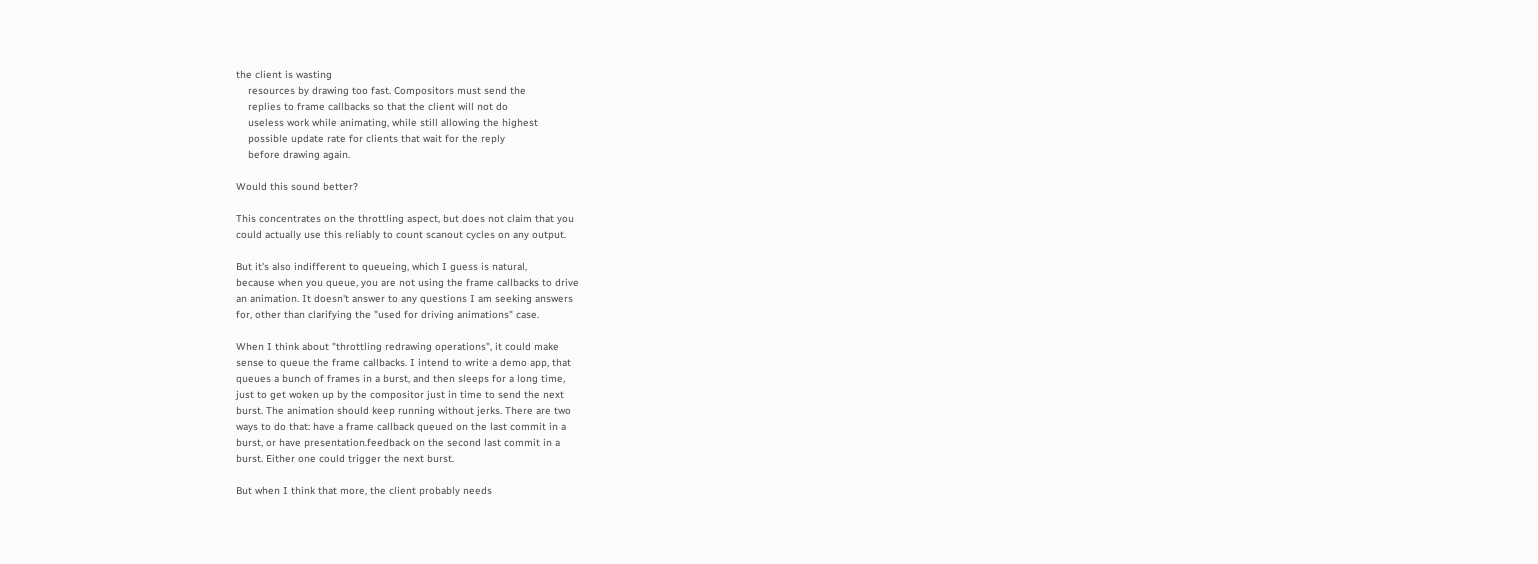the client is wasting
    resources by drawing too fast. Compositors must send the
    replies to frame callbacks so that the client will not do
    useless work while animating, while still allowing the highest
    possible update rate for clients that wait for the reply
    before drawing again.

Would this sound better?

This concentrates on the throttling aspect, but does not claim that you
could actually use this reliably to count scanout cycles on any output.

But it's also indifferent to queueing, which I guess is natural,
because when you queue, you are not using the frame callbacks to drive
an animation. It doesn't answer to any questions I am seeking answers
for, other than clarifying the "used for driving animations" case.

When I think about "throttling redrawing operations", it could make
sense to queue the frame callbacks. I intend to write a demo app, that
queues a bunch of frames in a burst, and then sleeps for a long time,
just to get woken up by the compositor just in time to send the next
burst. The animation should keep running without jerks. There are two
ways to do that: have a frame callback queued on the last commit in a
burst, or have presentation.feedback on the second last commit in a
burst. Either one could trigger the next burst.

But when I think that more, the client probably needs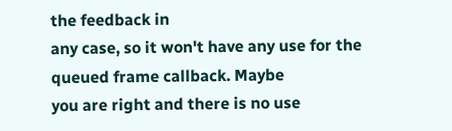the feedback in
any case, so it won't have any use for the queued frame callback. Maybe
you are right and there is no use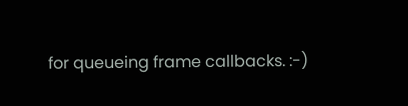for queueing frame callbacks. :-)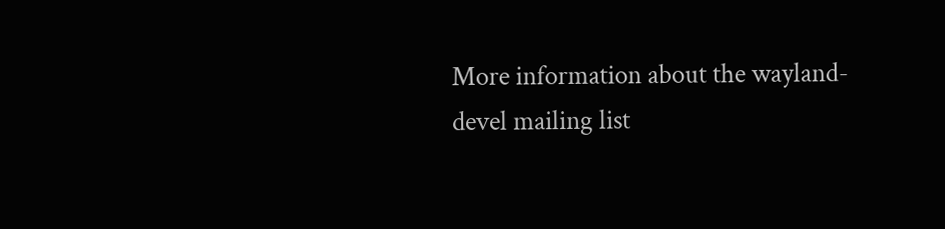More information about the wayland-devel mailing list